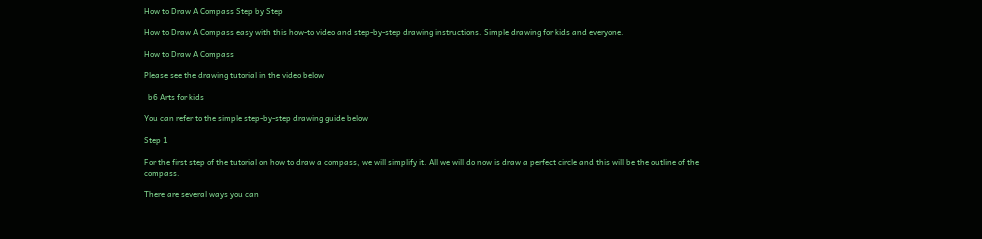How to Draw A Compass Step by Step

How to Draw A Compass easy with this how-to video and step-by-step drawing instructions. Simple drawing for kids and everyone.

How to Draw A Compass

Please see the drawing tutorial in the video below

  b6 Arts for kids

You can refer to the simple step-by-step drawing guide below

Step 1

For the first step of the tutorial on how to draw a compass, we will simplify it. All we will do now is draw a perfect circle and this will be the outline of the compass.

There are several ways you can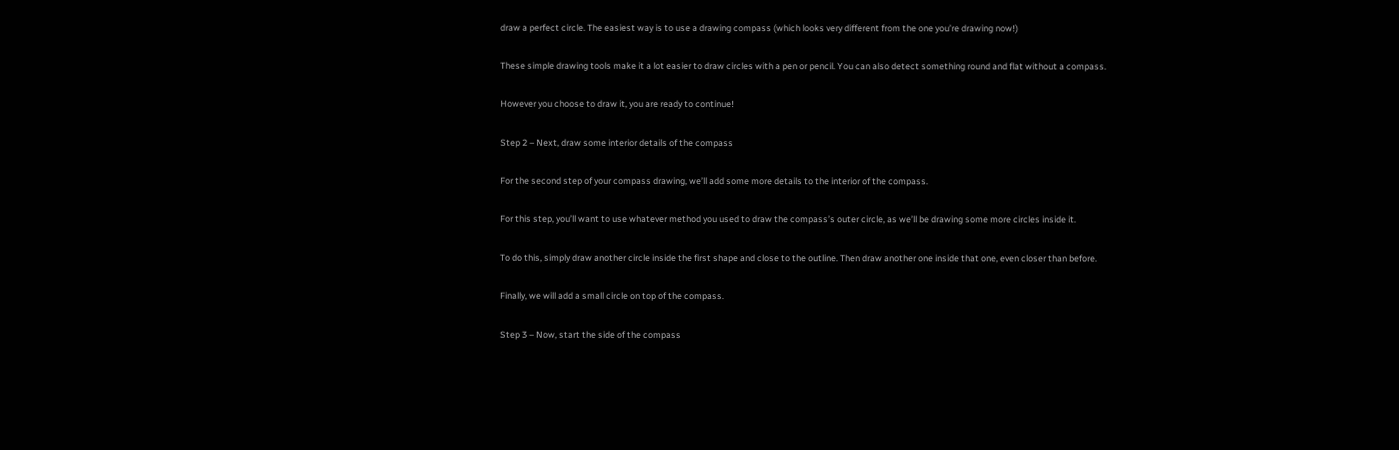draw a perfect circle. The easiest way is to use a drawing compass (which looks very different from the one you’re drawing now!)

These simple drawing tools make it a lot easier to draw circles with a pen or pencil. You can also detect something round and flat without a compass.

However you choose to draw it, you are ready to continue!

Step 2 – Next, draw some interior details of the compass

For the second step of your compass drawing, we’ll add some more details to the interior of the compass.

For this step, you’ll want to use whatever method you used to draw the compass’s outer circle, as we’ll be drawing some more circles inside it.

To do this, simply draw another circle inside the first shape and close to the outline. Then draw another one inside that one, even closer than before.

Finally, we will add a small circle on top of the compass.

Step 3 – Now, start the side of the compass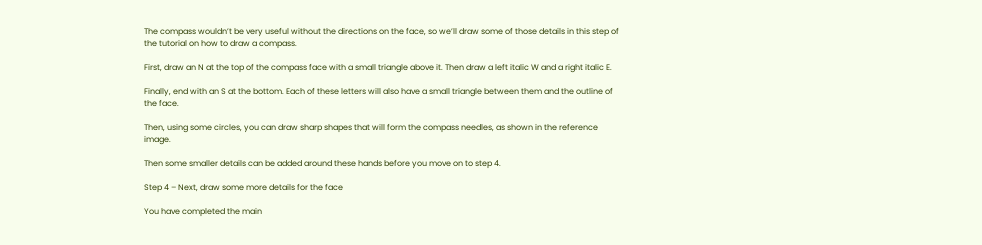The compass wouldn’t be very useful without the directions on the face, so we’ll draw some of those details in this step of the tutorial on how to draw a compass.

First, draw an N at the top of the compass face with a small triangle above it. Then draw a left italic W and a right italic E.

Finally, end with an S at the bottom. Each of these letters will also have a small triangle between them and the outline of the face.

Then, using some circles, you can draw sharp shapes that will form the compass needles, as shown in the reference image.

Then some smaller details can be added around these hands before you move on to step 4.

Step 4 – Next, draw some more details for the face

You have completed the main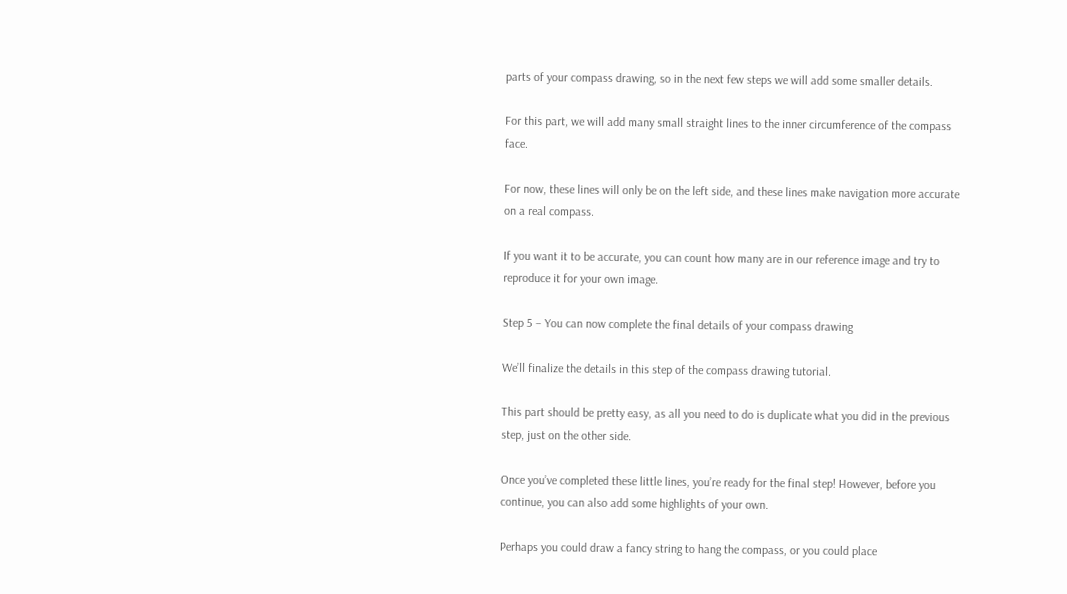parts of your compass drawing, so in the next few steps we will add some smaller details.

For this part, we will add many small straight lines to the inner circumference of the compass face.

For now, these lines will only be on the left side, and these lines make navigation more accurate on a real compass.

If you want it to be accurate, you can count how many are in our reference image and try to reproduce it for your own image.

Step 5 – You can now complete the final details of your compass drawing

We’ll finalize the details in this step of the compass drawing tutorial.

This part should be pretty easy, as all you need to do is duplicate what you did in the previous step, just on the other side.

Once you’ve completed these little lines, you’re ready for the final step! However, before you continue, you can also add some highlights of your own.

Perhaps you could draw a fancy string to hang the compass, or you could place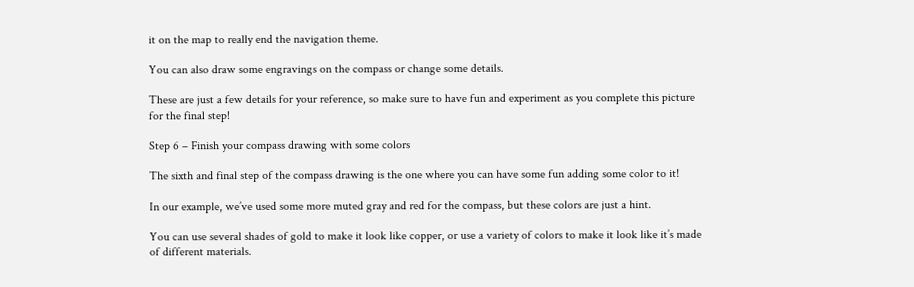it on the map to really end the navigation theme.

You can also draw some engravings on the compass or change some details.

These are just a few details for your reference, so make sure to have fun and experiment as you complete this picture for the final step!

Step 6 – Finish your compass drawing with some colors

The sixth and final step of the compass drawing is the one where you can have some fun adding some color to it!

In our example, we’ve used some more muted gray and red for the compass, but these colors are just a hint.

You can use several shades of gold to make it look like copper, or use a variety of colors to make it look like it’s made of different materials.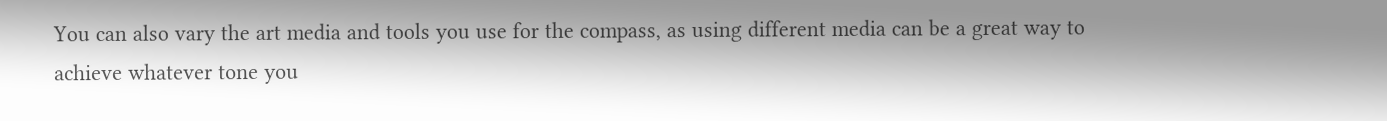You can also vary the art media and tools you use for the compass, as using different media can be a great way to achieve whatever tone you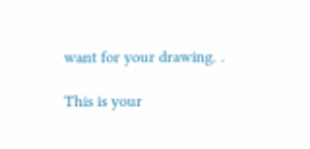want for your drawing. .

This is your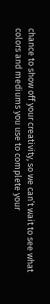chance to show off your creativity, so we can’t wait to see what colors and mediums you use to complete your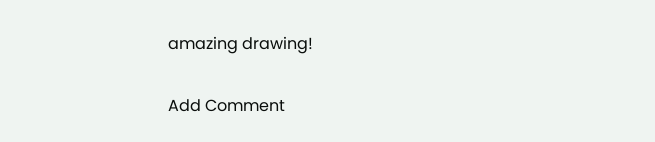amazing drawing!

Add Comment